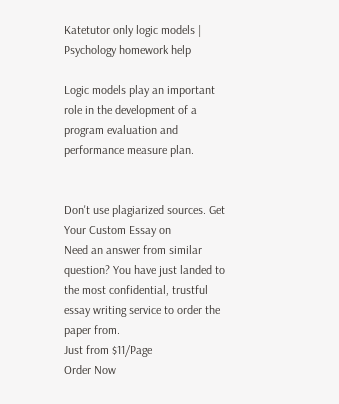Katetutor only logic models | Psychology homework help

Logic models play an important role in the development of a program evaluation and performance measure plan.


Don't use plagiarized sources. Get Your Custom Essay on
Need an answer from similar question? You have just landed to the most confidential, trustful essay writing service to order the paper from.
Just from $11/Page
Order Now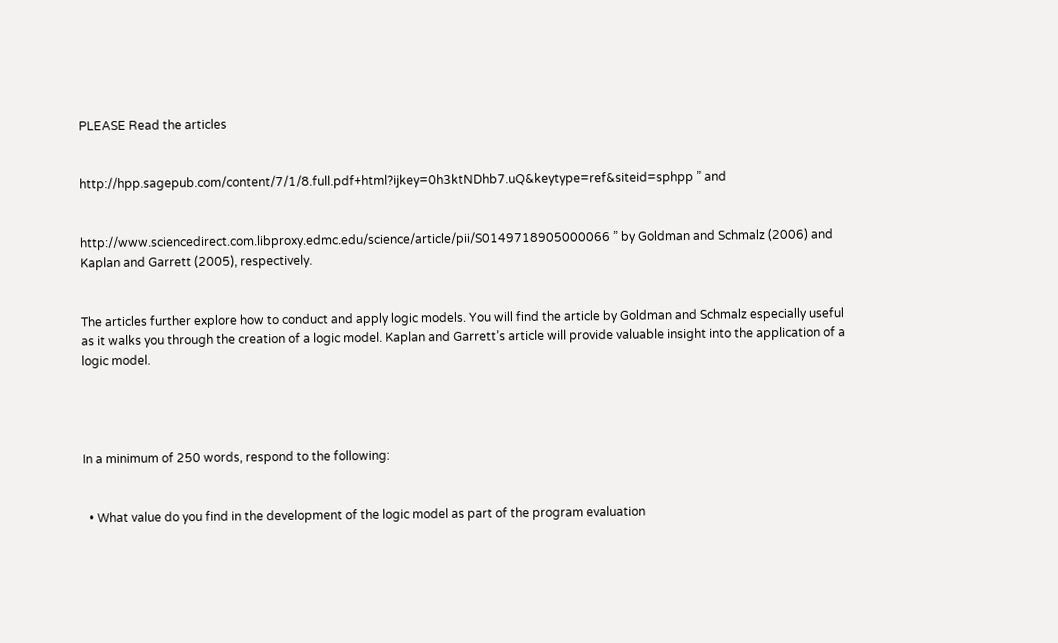PLEASE Read the articles


http://hpp.sagepub.com/content/7/1/8.full.pdf+html?ijkey=0h3ktNDhb7.uQ&keytype=ref&siteid=sphpp ” and


http://www.sciencedirect.com.libproxy.edmc.edu/science/article/pii/S0149718905000066 ” by Goldman and Schmalz (2006) and Kaplan and Garrett (2005), respectively.


The articles further explore how to conduct and apply logic models. You will find the article by Goldman and Schmalz especially useful as it walks you through the creation of a logic model. Kaplan and Garrett’s article will provide valuable insight into the application of a logic model.




In a minimum of 250 words, respond to the following:


  • What value do you find in the development of the logic model as part of the program evaluation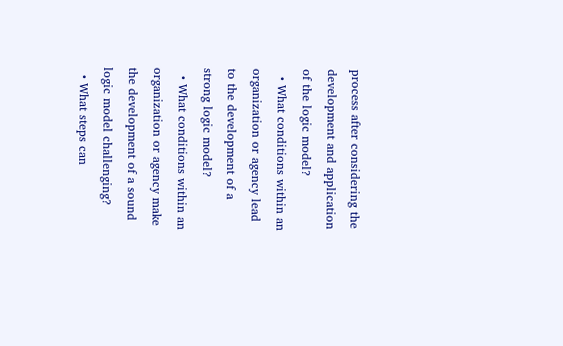process after considering the development and application of the logic model?
  • What conditions within an organization or agency lead to the development of a strong logic model?
  • What conditions within an organization or agency make the development of a sound logic model challenging?
  • What steps can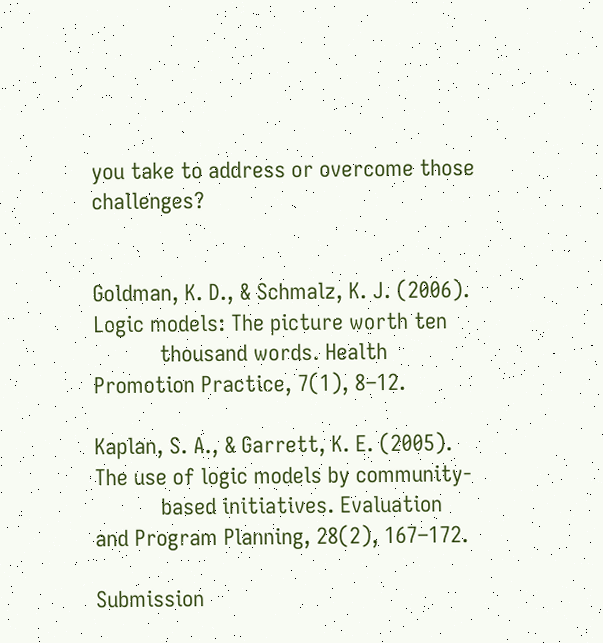you take to address or overcome those challenges?


Goldman, K. D., & Schmalz, K. J. (2006). Logic models: The picture worth ten
           thousand words. Health Promotion Practice, 7(1), 8–12.

Kaplan, S. A., & Garrett, K. E. (2005). The use of logic models by community-
           based initiatives. Evaluation and Program Planning, 28(2), 167–172.

Submission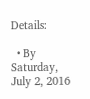Details:

  • By Saturday, July 2, 2016